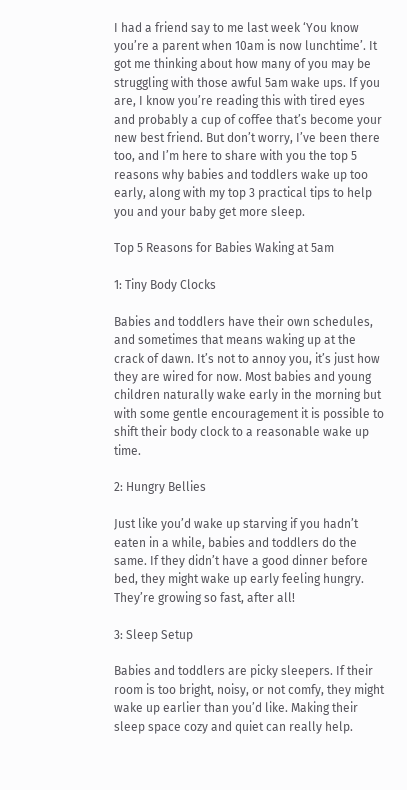I had a friend say to me last week ‘You know you’re a parent when 10am is now lunchtime’. It got me thinking about how many of you may be struggling with those awful 5am wake ups. If you are, I know you’re reading this with tired eyes and probably a cup of coffee that’s become your new best friend. But don’t worry, I’ve been there too, and I’m here to share with you the top 5 reasons why babies and toddlers wake up too early, along with my top 3 practical tips to help you and your baby get more sleep.

Top 5 Reasons for Babies Waking at 5am

1: Tiny Body Clocks

Babies and toddlers have their own schedules, and sometimes that means waking up at the crack of dawn. It’s not to annoy you, it’s just how they are wired for now. Most babies and young children naturally wake early in the morning but with some gentle encouragement it is possible to shift their body clock to a reasonable wake up time.

2: Hungry Bellies

Just like you’d wake up starving if you hadn’t eaten in a while, babies and toddlers do the same. If they didn’t have a good dinner before bed, they might wake up early feeling hungry. They’re growing so fast, after all!

3: Sleep Setup

Babies and toddlers are picky sleepers. If their room is too bright, noisy, or not comfy, they might wake up earlier than you’d like. Making their sleep space cozy and quiet can really help.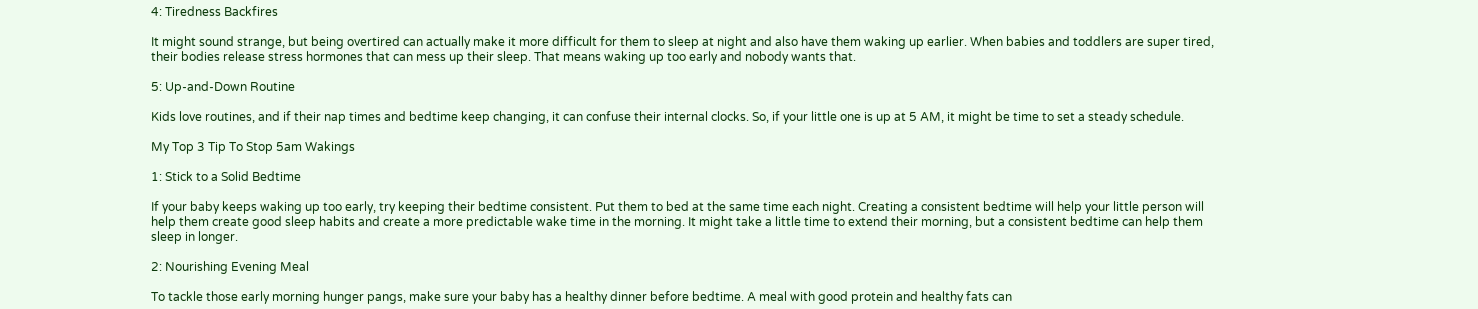4: Tiredness Backfires

It might sound strange, but being overtired can actually make it more difficult for them to sleep at night and also have them waking up earlier. When babies and toddlers are super tired, their bodies release stress hormones that can mess up their sleep. That means waking up too early and nobody wants that.

5: Up-and-Down Routine

Kids love routines, and if their nap times and bedtime keep changing, it can confuse their internal clocks. So, if your little one is up at 5 AM, it might be time to set a steady schedule.

My Top 3 Tip To Stop 5am Wakings

1: Stick to a Solid Bedtime

If your baby keeps waking up too early, try keeping their bedtime consistent. Put them to bed at the same time each night. Creating a consistent bedtime will help your little person will help them create good sleep habits and create a more predictable wake time in the morning. It might take a little time to extend their morning, but a consistent bedtime can help them sleep in longer.

2: Nourishing Evening Meal

To tackle those early morning hunger pangs, make sure your baby has a healthy dinner before bedtime. A meal with good protein and healthy fats can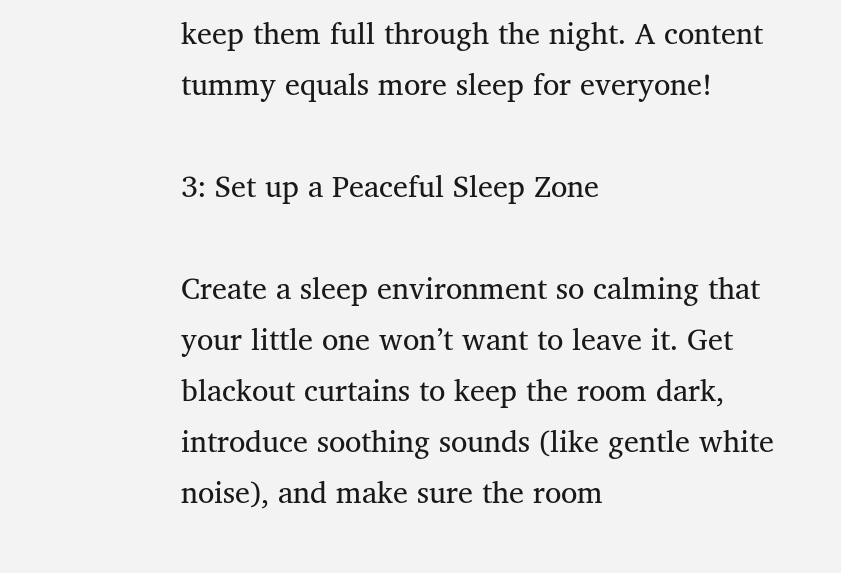keep them full through the night. A content tummy equals more sleep for everyone!

3: Set up a Peaceful Sleep Zone

Create a sleep environment so calming that your little one won’t want to leave it. Get blackout curtains to keep the room dark, introduce soothing sounds (like gentle white noise), and make sure the room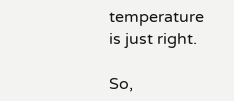temperature is just right.

So,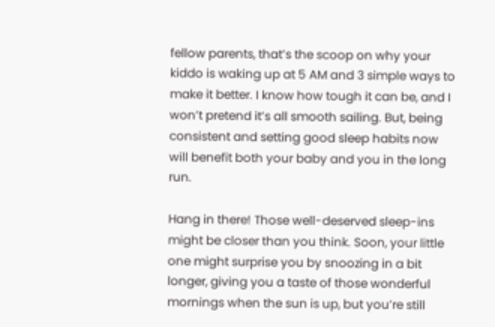fellow parents, that’s the scoop on why your kiddo is waking up at 5 AM and 3 simple ways to make it better. I know how tough it can be, and I won’t pretend it’s all smooth sailing. But, being consistent and setting good sleep habits now will benefit both your baby and you in the long run.

Hang in there! Those well-deserved sleep-ins might be closer than you think. Soon, your little one might surprise you by snoozing in a bit longer, giving you a taste of those wonderful mornings when the sun is up, but you’re still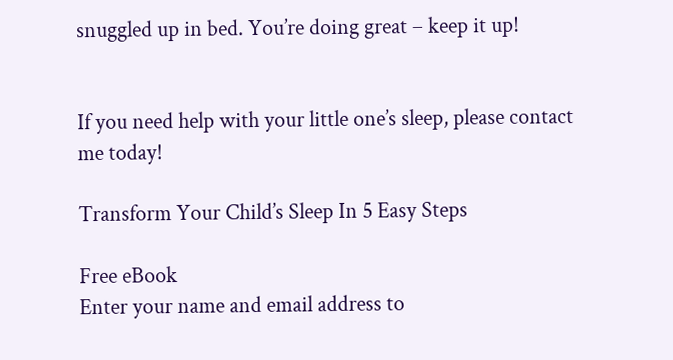snuggled up in bed. You’re doing great – keep it up!


If you need help with your little one’s sleep, please contact me today!

Transform Your Child’s Sleep In 5 Easy Steps

Free eBook
Enter your name and email address to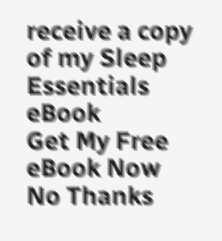receive a copy of my Sleep Essentials eBook
Get My Free eBook Now
No Thanks